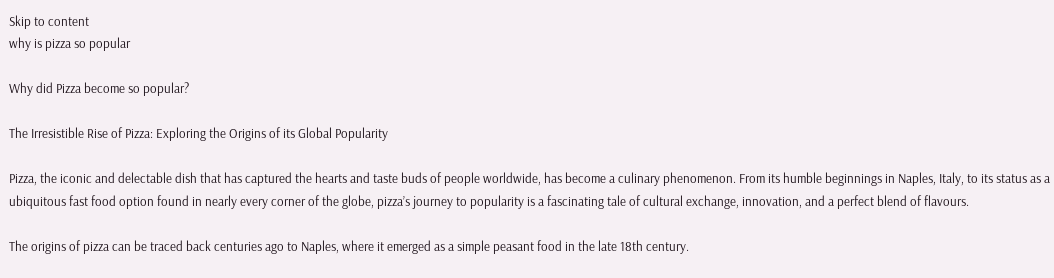Skip to content
why is pizza so popular

Why did Pizza become so popular?

The Irresistible Rise of Pizza: Exploring the Origins of its Global Popularity

Pizza, the iconic and delectable dish that has captured the hearts and taste buds of people worldwide, has become a culinary phenomenon. From its humble beginnings in Naples, Italy, to its status as a ubiquitous fast food option found in nearly every corner of the globe, pizza’s journey to popularity is a fascinating tale of cultural exchange, innovation, and a perfect blend of flavours.

The origins of pizza can be traced back centuries ago to Naples, where it emerged as a simple peasant food in the late 18th century.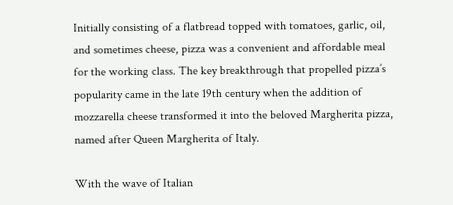Initially consisting of a flatbread topped with tomatoes, garlic, oil, and sometimes cheese, pizza was a convenient and affordable meal for the working class. The key breakthrough that propelled pizza’s popularity came in the late 19th century when the addition of mozzarella cheese transformed it into the beloved Margherita pizza, named after Queen Margherita of Italy.

With the wave of Italian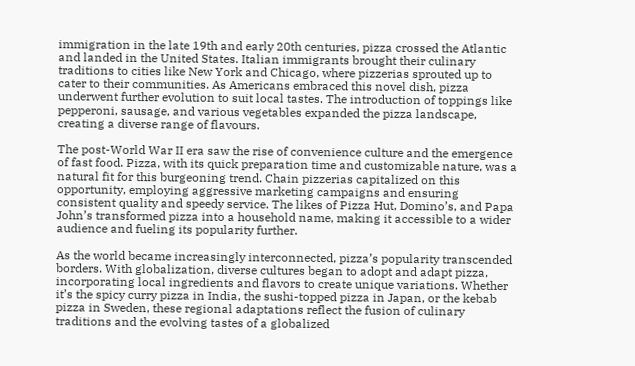immigration in the late 19th and early 20th centuries, pizza crossed the Atlantic and landed in the United States. Italian immigrants brought their culinary traditions to cities like New York and Chicago, where pizzerias sprouted up to cater to their communities. As Americans embraced this novel dish, pizza underwent further evolution to suit local tastes. The introduction of toppings like pepperoni, sausage, and various vegetables expanded the pizza landscape, creating a diverse range of flavours.

The post-World War II era saw the rise of convenience culture and the emergence of fast food. Pizza, with its quick preparation time and customizable nature, was a natural fit for this burgeoning trend. Chain pizzerias capitalized on this opportunity, employing aggressive marketing campaigns and ensuring consistent quality and speedy service. The likes of Pizza Hut, Domino’s, and Papa John’s transformed pizza into a household name, making it accessible to a wider audience and fueling its popularity further.

As the world became increasingly interconnected, pizza’s popularity transcended borders. With globalization, diverse cultures began to adopt and adapt pizza, incorporating local ingredients and flavors to create unique variations. Whether it’s the spicy curry pizza in India, the sushi-topped pizza in Japan, or the kebab pizza in Sweden, these regional adaptations reflect the fusion of culinary traditions and the evolving tastes of a globalized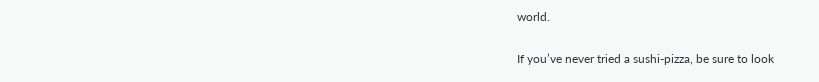world.

If you’ve never tried a sushi-pizza, be sure to look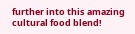further into this amazing cultural food blend!